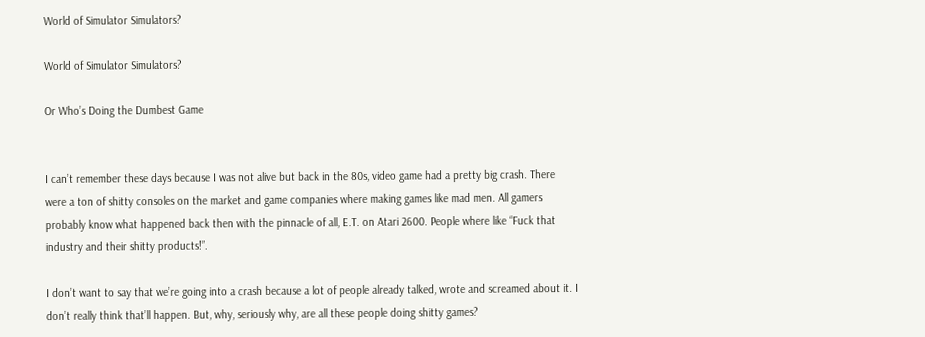World of Simulator Simulators?

World of Simulator Simulators?

Or Who’s Doing the Dumbest Game


I can’t remember these days because I was not alive but back in the 80s, video game had a pretty big crash. There were a ton of shitty consoles on the market and game companies where making games like mad men. All gamers probably know what happened back then with the pinnacle of all, E.T. on Atari 2600. People where like “Fuck that industry and their shitty products!”.

I don’t want to say that we’re going into a crash because a lot of people already talked, wrote and screamed about it. I don’t really think that’ll happen. But, why, seriously why, are all these people doing shitty games?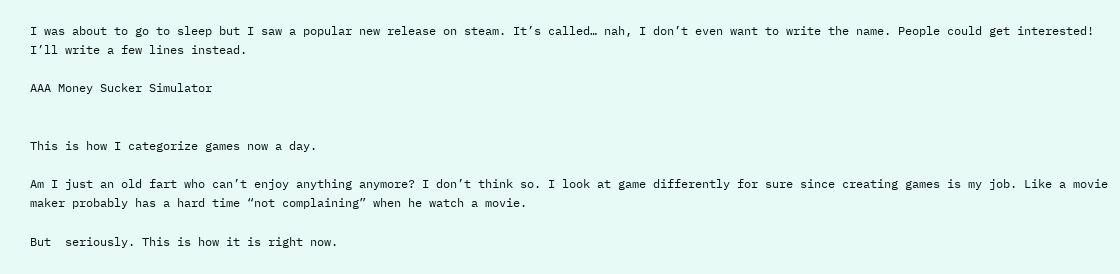I was about to go to sleep but I saw a popular new release on steam. It’s called… nah, I don’t even want to write the name. People could get interested! I’ll write a few lines instead.

AAA Money Sucker Simulator


This is how I categorize games now a day.

Am I just an old fart who can’t enjoy anything anymore? I don’t think so. I look at game differently for sure since creating games is my job. Like a movie maker probably has a hard time “not complaining” when he watch a movie.

But  seriously. This is how it is right now.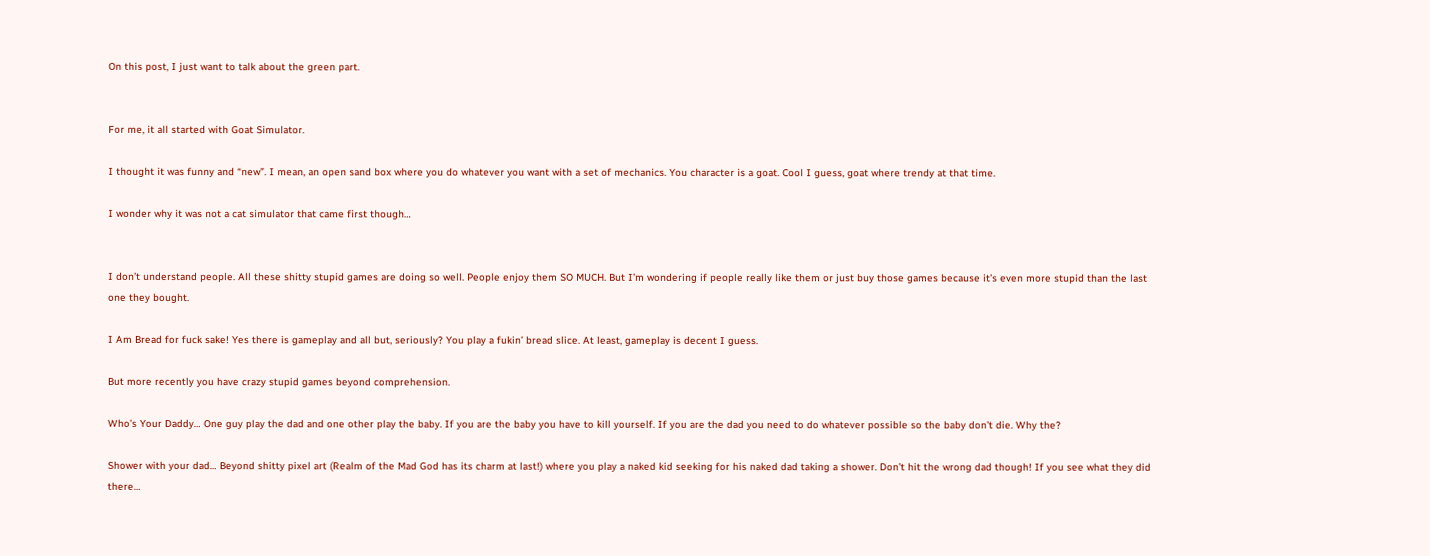On this post, I just want to talk about the green part.


For me, it all started with Goat Simulator.

I thought it was funny and “new”. I mean, an open sand box where you do whatever you want with a set of mechanics. You character is a goat. Cool I guess, goat where trendy at that time.

I wonder why it was not a cat simulator that came first though…


I don’t understand people. All these shitty stupid games are doing so well. People enjoy them SO MUCH. But I’m wondering if people really like them or just buy those games because it’s even more stupid than the last one they bought.

I Am Bread for fuck sake! Yes there is gameplay and all but, seriously? You play a fukin’ bread slice. At least, gameplay is decent I guess.

But more recently you have crazy stupid games beyond comprehension.

Who’s Your Daddy… One guy play the dad and one other play the baby. If you are the baby you have to kill yourself. If you are the dad you need to do whatever possible so the baby don’t die. Why the?

Shower with your dad… Beyond shitty pixel art (Realm of the Mad God has its charm at last!) where you play a naked kid seeking for his naked dad taking a shower. Don’t hit the wrong dad though! If you see what they did there…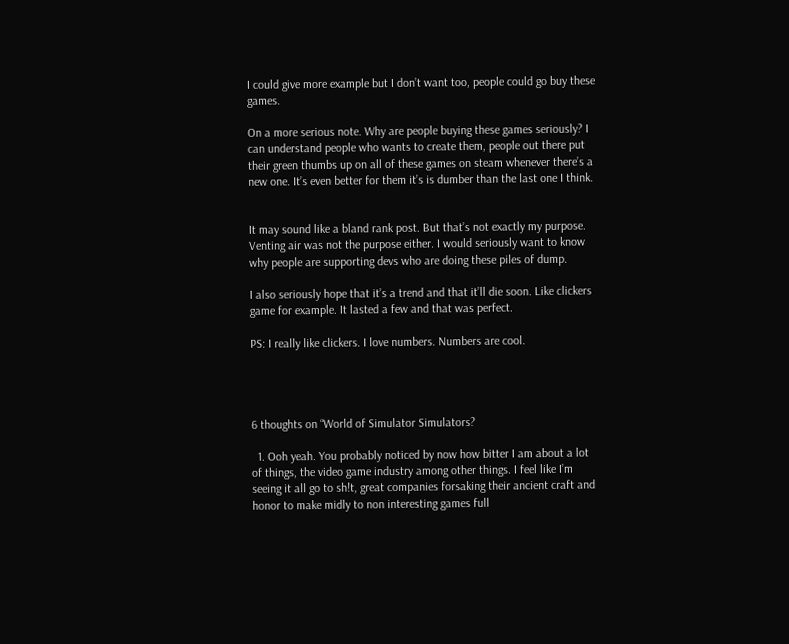I could give more example but I don’t want too, people could go buy these games.

On a more serious note. Why are people buying these games seriously? I can understand people who wants to create them, people out there put their green thumbs up on all of these games on steam whenever there’s a new one. It’s even better for them it’s is dumber than the last one I think.


It may sound like a bland rank post. But that’s not exactly my purpose. Venting air was not the purpose either. I would seriously want to know why people are supporting devs who are doing these piles of dump.

I also seriously hope that it’s a trend and that it’ll die soon. Like clickers game for example. It lasted a few and that was perfect.

PS: I really like clickers. I love numbers. Numbers are cool.




6 thoughts on “World of Simulator Simulators?

  1. Ooh yeah. You probably noticed by now how bitter I am about a lot of things, the video game industry among other things. I feel like I’m seeing it all go to sh!t, great companies forsaking their ancient craft and honor to make midly to non interesting games full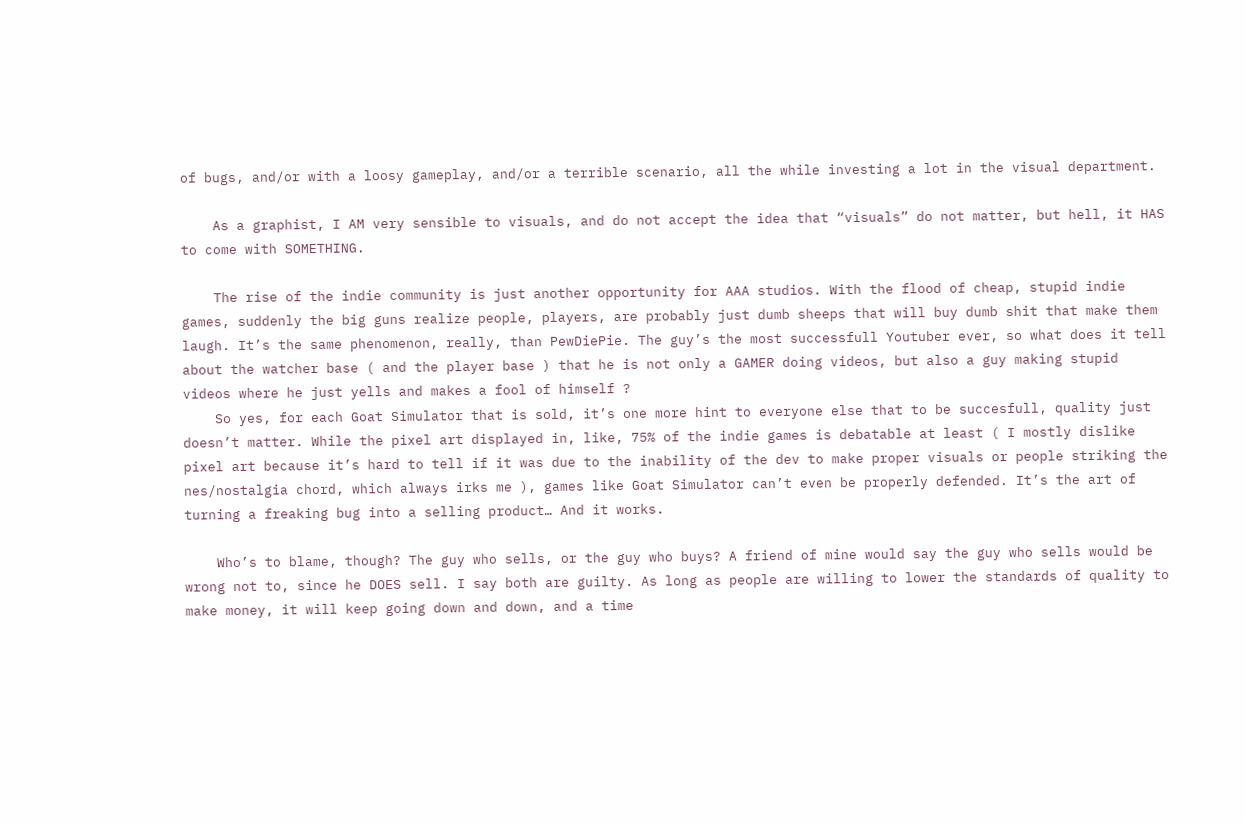of bugs, and/or with a loosy gameplay, and/or a terrible scenario, all the while investing a lot in the visual department.

    As a graphist, I AM very sensible to visuals, and do not accept the idea that “visuals” do not matter, but hell, it HAS to come with SOMETHING.

    The rise of the indie community is just another opportunity for AAA studios. With the flood of cheap, stupid indie games, suddenly the big guns realize people, players, are probably just dumb sheeps that will buy dumb shit that make them laugh. It’s the same phenomenon, really, than PewDiePie. The guy’s the most successfull Youtuber ever, so what does it tell about the watcher base ( and the player base ) that he is not only a GAMER doing videos, but also a guy making stupid videos where he just yells and makes a fool of himself ?
    So yes, for each Goat Simulator that is sold, it’s one more hint to everyone else that to be succesfull, quality just doesn’t matter. While the pixel art displayed in, like, 75% of the indie games is debatable at least ( I mostly dislike pixel art because it’s hard to tell if it was due to the inability of the dev to make proper visuals or people striking the nes/nostalgia chord, which always irks me ), games like Goat Simulator can’t even be properly defended. It’s the art of turning a freaking bug into a selling product… And it works.

    Who’s to blame, though? The guy who sells, or the guy who buys? A friend of mine would say the guy who sells would be wrong not to, since he DOES sell. I say both are guilty. As long as people are willing to lower the standards of quality to make money, it will keep going down and down, and a time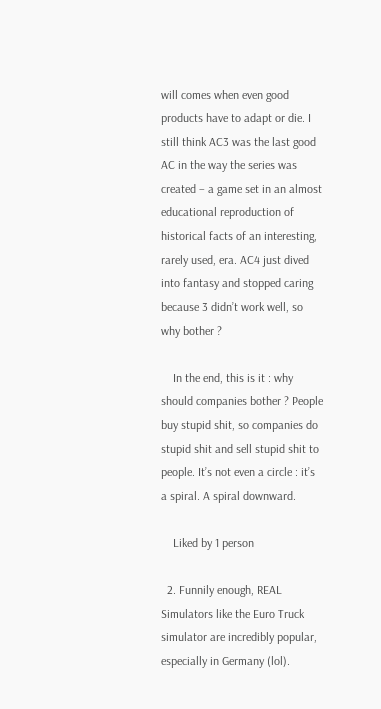will comes when even good products have to adapt or die. I still think AC3 was the last good AC in the way the series was created – a game set in an almost educational reproduction of historical facts of an interesting, rarely used, era. AC4 just dived into fantasy and stopped caring because 3 didn’t work well, so why bother ?

    In the end, this is it : why should companies bother ? People buy stupid shit, so companies do stupid shit and sell stupid shit to people. It’s not even a circle : it’s a spiral. A spiral downward.

    Liked by 1 person

  2. Funnily enough, REAL Simulators like the Euro Truck simulator are incredibly popular, especially in Germany (lol).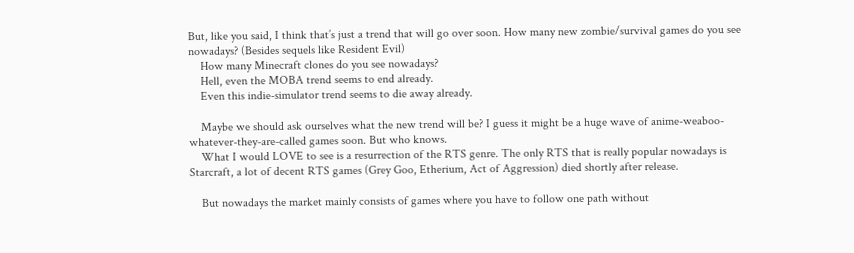But, like you said, I think that’s just a trend that will go over soon. How many new zombie/survival games do you see nowadays? (Besides sequels like Resident Evil)
    How many Minecraft clones do you see nowadays?
    Hell, even the MOBA trend seems to end already.
    Even this indie-simulator trend seems to die away already.

    Maybe we should ask ourselves what the new trend will be? I guess it might be a huge wave of anime-weaboo-whatever-they-are-called games soon. But who knows.
    What I would LOVE to see is a resurrection of the RTS genre. The only RTS that is really popular nowadays is Starcraft, a lot of decent RTS games (Grey Goo, Etherium, Act of Aggression) died shortly after release.

    But nowadays the market mainly consists of games where you have to follow one path without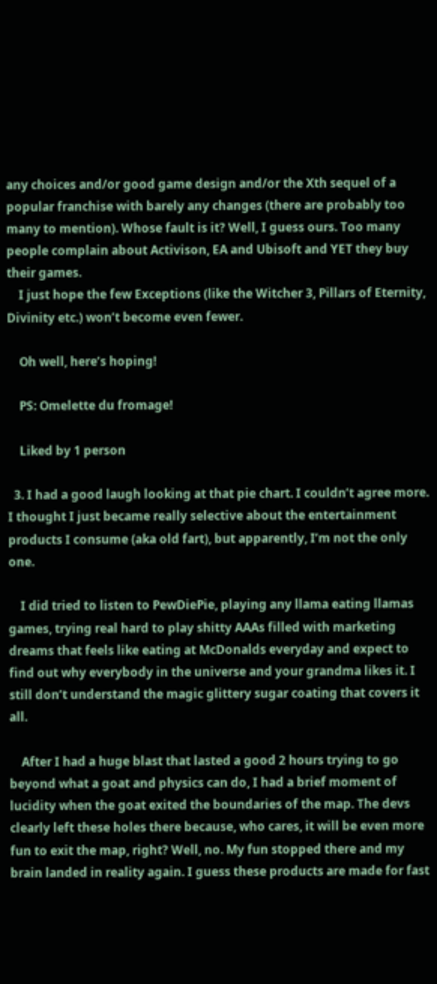any choices and/or good game design and/or the Xth sequel of a popular franchise with barely any changes (there are probably too many to mention). Whose fault is it? Well, I guess ours. Too many people complain about Activison, EA and Ubisoft and YET they buy their games.
    I just hope the few Exceptions (like the Witcher 3, Pillars of Eternity, Divinity etc.) won’t become even fewer.

    Oh well, here’s hoping!

    PS: Omelette du fromage!

    Liked by 1 person

  3. I had a good laugh looking at that pie chart. I couldn’t agree more. I thought I just became really selective about the entertainment products I consume (aka old fart), but apparently, I’m not the only one.

    I did tried to listen to PewDiePie, playing any llama eating llamas games, trying real hard to play shitty AAAs filled with marketing dreams that feels like eating at McDonalds everyday and expect to find out why everybody in the universe and your grandma likes it. I still don’t understand the magic glittery sugar coating that covers it all.

    After I had a huge blast that lasted a good 2 hours trying to go beyond what a goat and physics can do, I had a brief moment of lucidity when the goat exited the boundaries of the map. The devs clearly left these holes there because, who cares, it will be even more fun to exit the map, right? Well, no. My fun stopped there and my brain landed in reality again. I guess these products are made for fast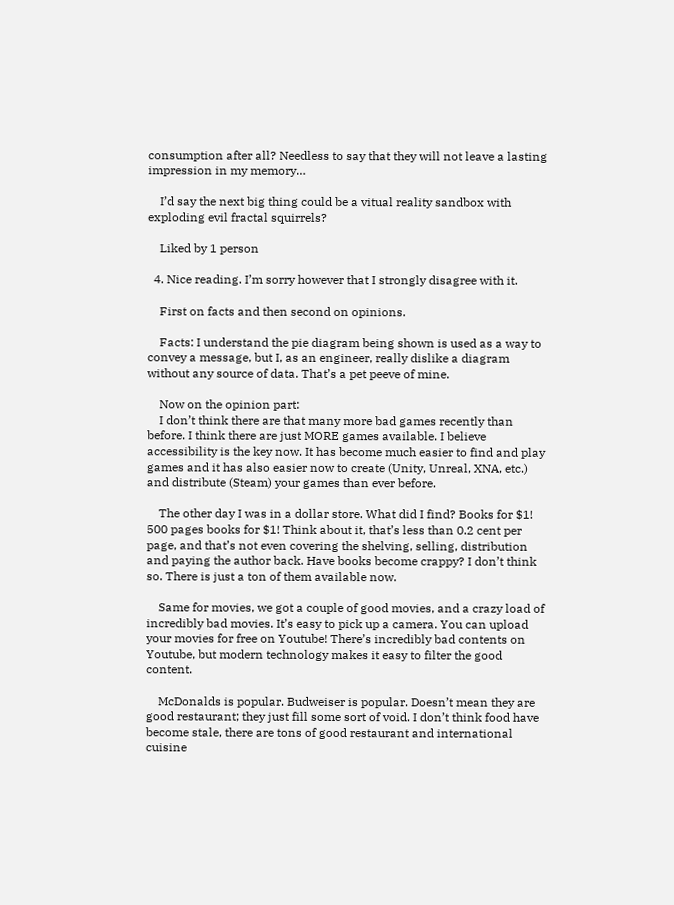consumption after all? Needless to say that they will not leave a lasting impression in my memory…

    I’d say the next big thing could be a vitual reality sandbox with exploding evil fractal squirrels?

    Liked by 1 person

  4. Nice reading. I’m sorry however that I strongly disagree with it.

    First on facts and then second on opinions.

    Facts: I understand the pie diagram being shown is used as a way to convey a message, but I, as an engineer, really dislike a diagram without any source of data. That’s a pet peeve of mine.

    Now on the opinion part:
    I don’t think there are that many more bad games recently than before. I think there are just MORE games available. I believe accessibility is the key now. It has become much easier to find and play games and it has also easier now to create (Unity, Unreal, XNA, etc.) and distribute (Steam) your games than ever before.

    The other day I was in a dollar store. What did I find? Books for $1! 500 pages books for $1! Think about it, that’s less than 0.2 cent per page, and that’s not even covering the shelving, selling, distribution and paying the author back. Have books become crappy? I don’t think so. There is just a ton of them available now.

    Same for movies, we got a couple of good movies, and a crazy load of incredibly bad movies. It’s easy to pick up a camera. You can upload your movies for free on Youtube! There’s incredibly bad contents on Youtube, but modern technology makes it easy to filter the good content.

    McDonalds is popular. Budweiser is popular. Doesn’t mean they are good restaurant; they just fill some sort of void. I don’t think food have become stale, there are tons of good restaurant and international cuisine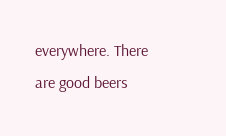everywhere. There are good beers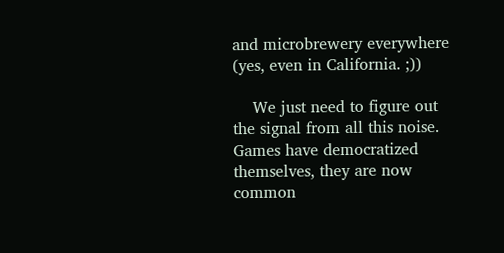and microbrewery everywhere (yes, even in California. ;))

    We just need to figure out the signal from all this noise. Games have democratized themselves, they are now common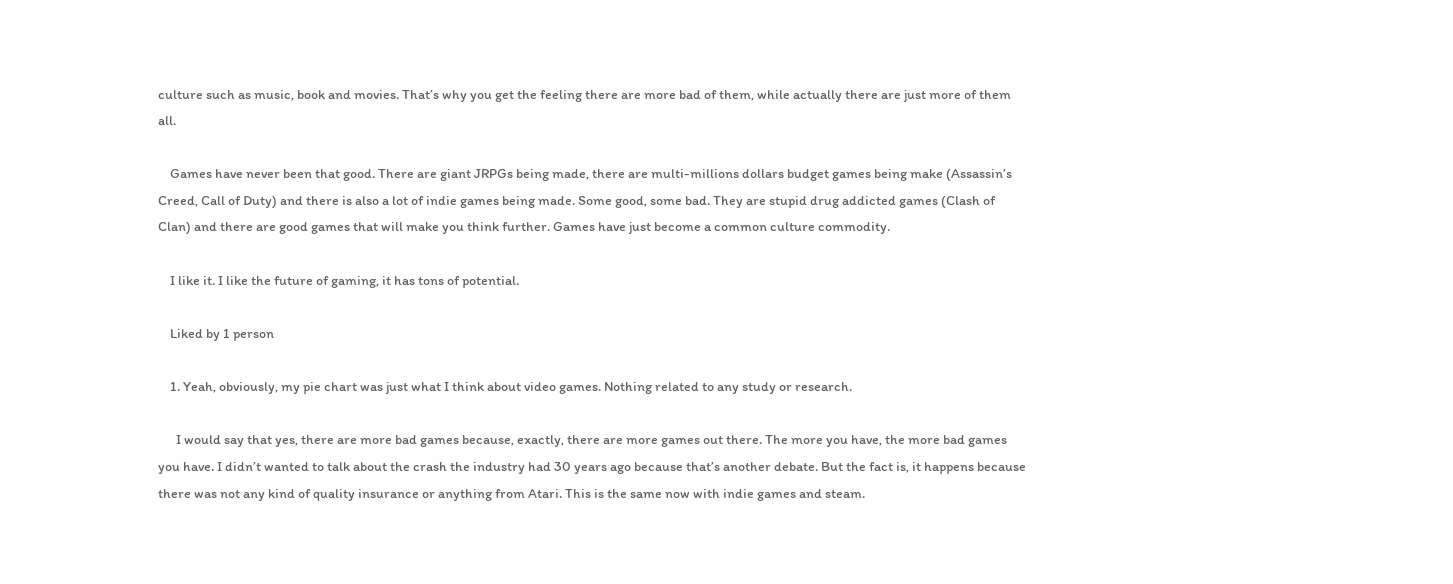culture such as music, book and movies. That’s why you get the feeling there are more bad of them, while actually there are just more of them all.

    Games have never been that good. There are giant JRPGs being made, there are multi-millions dollars budget games being make (Assassin’s Creed, Call of Duty) and there is also a lot of indie games being made. Some good, some bad. They are stupid drug addicted games (Clash of Clan) and there are good games that will make you think further. Games have just become a common culture commodity.

    I like it. I like the future of gaming, it has tons of potential.

    Liked by 1 person

    1. Yeah, obviously, my pie chart was just what I think about video games. Nothing related to any study or research.

      I would say that yes, there are more bad games because, exactly, there are more games out there. The more you have, the more bad games you have. I didn’t wanted to talk about the crash the industry had 30 years ago because that’s another debate. But the fact is, it happens because there was not any kind of quality insurance or anything from Atari. This is the same now with indie games and steam.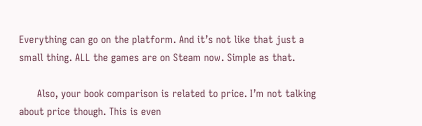Everything can go on the platform. And it’s not like that just a small thing. ALL the games are on Steam now. Simple as that.

      Also, your book comparison is related to price. I’m not talking about price though. This is even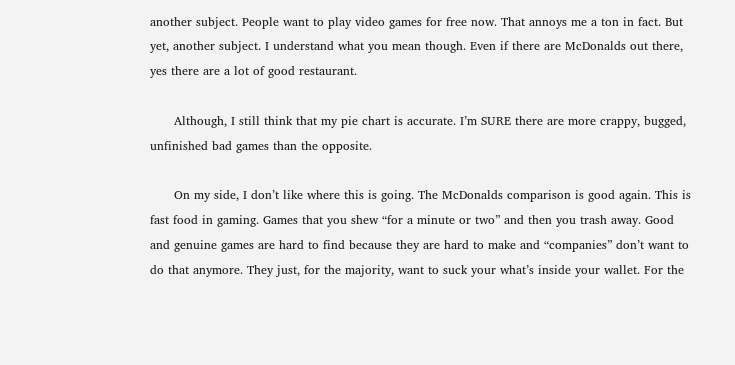another subject. People want to play video games for free now. That annoys me a ton in fact. But yet, another subject. I understand what you mean though. Even if there are McDonalds out there, yes there are a lot of good restaurant.

      Although, I still think that my pie chart is accurate. I’m SURE there are more crappy, bugged, unfinished bad games than the opposite.

      On my side, I don’t like where this is going. The McDonalds comparison is good again. This is fast food in gaming. Games that you shew “for a minute or two” and then you trash away. Good and genuine games are hard to find because they are hard to make and “companies” don’t want to do that anymore. They just, for the majority, want to suck your what’s inside your wallet. For the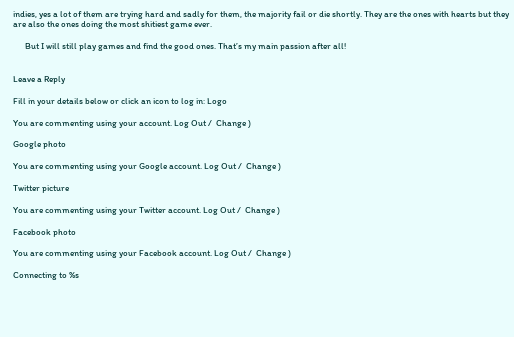indies, yes a lot of them are trying hard and sadly for them, the majority fail or die shortly. They are the ones with hearts but they are also the ones doing the most shitiest game ever.

      But I will still play games and find the good ones. That’s my main passion after all!


Leave a Reply

Fill in your details below or click an icon to log in: Logo

You are commenting using your account. Log Out /  Change )

Google photo

You are commenting using your Google account. Log Out /  Change )

Twitter picture

You are commenting using your Twitter account. Log Out /  Change )

Facebook photo

You are commenting using your Facebook account. Log Out /  Change )

Connecting to %s